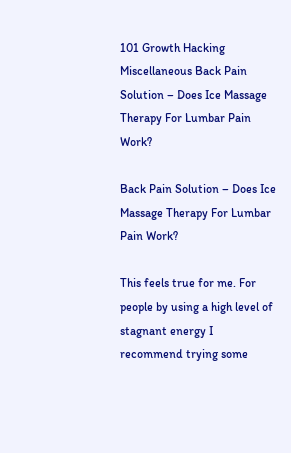101 Growth Hacking Miscellaneous Back Pain Solution – Does Ice Massage Therapy For Lumbar Pain Work?

Back Pain Solution – Does Ice Massage Therapy For Lumbar Pain Work?

This feels true for me. For people by using a high level of stagnant energy I recommend trying some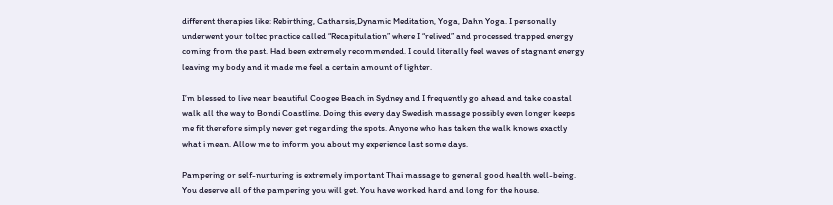different therapies like: Rebirthing, Catharsis,Dynamic Meditation, Yoga, Dahn Yoga. I personally underwent your toltec practice called “Recapitulation” where I “relived” and processed trapped energy coming from the past. Had been extremely recommended. I could literally feel waves of stagnant energy leaving my body and it made me feel a certain amount of lighter.

I’m blessed to live near beautiful Coogee Beach in Sydney and I frequently go ahead and take coastal walk all the way to Bondi Coastline. Doing this every day Swedish massage possibly even longer keeps me fit therefore simply never get regarding the spots. Anyone who has taken the walk knows exactly what i mean. Allow me to inform you about my experience last some days.

Pampering or self-nurturing is extremely important Thai massage to general good health well-being. You deserve all of the pampering you will get. You have worked hard and long for the house.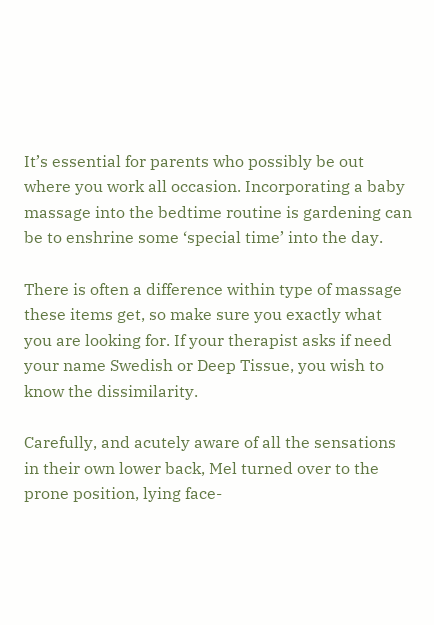It’s essential for parents who possibly be out where you work all occasion. Incorporating a baby massage into the bedtime routine is gardening can be to enshrine some ‘special time’ into the day.

There is often a difference within type of massage these items get, so make sure you exactly what you are looking for. If your therapist asks if need your name Swedish or Deep Tissue, you wish to know the dissimilarity.

Carefully, and acutely aware of all the sensations in their own lower back, Mel turned over to the prone position, lying face-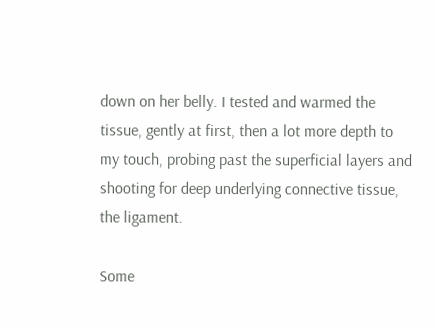down on her belly. I tested and warmed the tissue, gently at first, then a lot more depth to my touch, probing past the superficial layers and shooting for deep underlying connective tissue, the ligament.

Some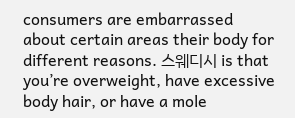consumers are embarrassed about certain areas their body for different reasons. 스웨디시 is that you’re overweight, have excessive body hair, or have a mole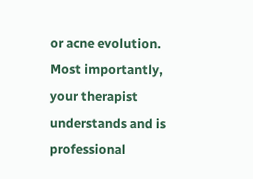or acne evolution. Most importantly, your therapist understands and is professional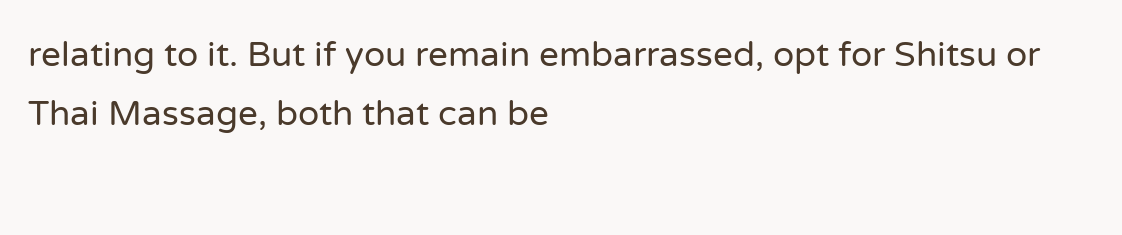relating to it. But if you remain embarrassed, opt for Shitsu or Thai Massage, both that can be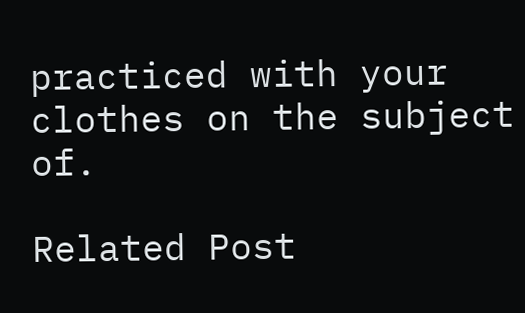practiced with your clothes on the subject of.

Related Post